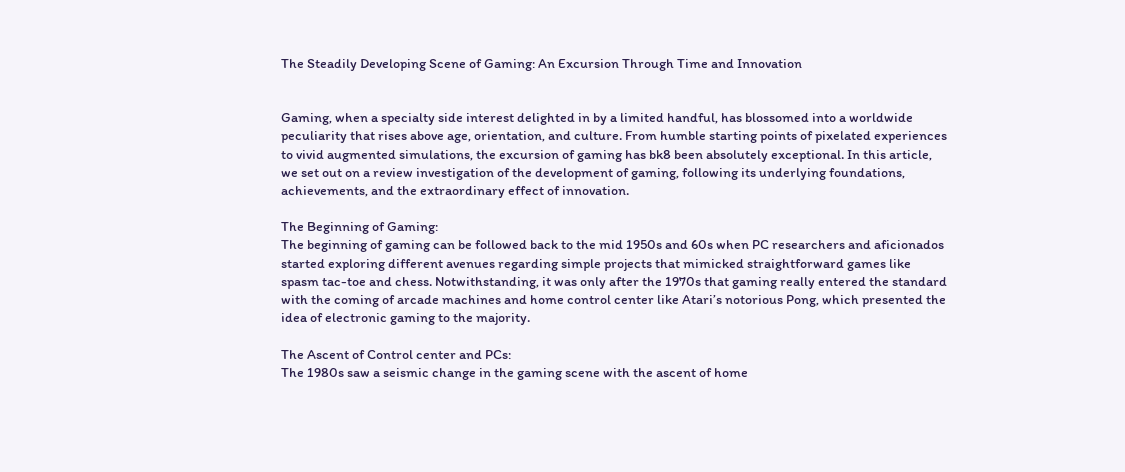The Steadily Developing Scene of Gaming: An Excursion Through Time and Innovation


Gaming, when a specialty side interest delighted in by a limited handful, has blossomed into a worldwide peculiarity that rises above age, orientation, and culture. From humble starting points of pixelated experiences to vivid augmented simulations, the excursion of gaming has bk8 been absolutely exceptional. In this article, we set out on a review investigation of the development of gaming, following its underlying foundations, achievements, and the extraordinary effect of innovation.

The Beginning of Gaming:
The beginning of gaming can be followed back to the mid 1950s and 60s when PC researchers and aficionados started exploring different avenues regarding simple projects that mimicked straightforward games like spasm tac-toe and chess. Notwithstanding, it was only after the 1970s that gaming really entered the standard with the coming of arcade machines and home control center like Atari’s notorious Pong, which presented the idea of electronic gaming to the majority.

The Ascent of Control center and PCs:
The 1980s saw a seismic change in the gaming scene with the ascent of home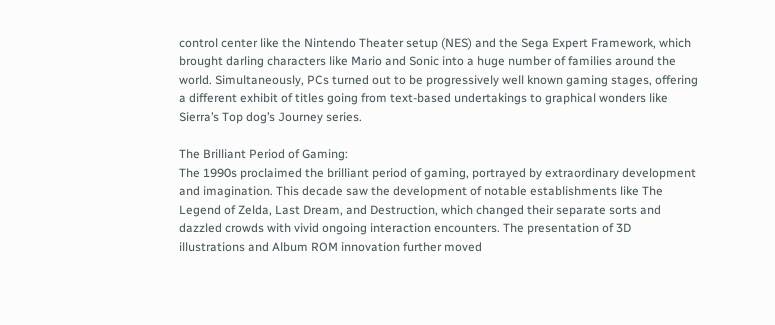control center like the Nintendo Theater setup (NES) and the Sega Expert Framework, which brought darling characters like Mario and Sonic into a huge number of families around the world. Simultaneously, PCs turned out to be progressively well known gaming stages, offering a different exhibit of titles going from text-based undertakings to graphical wonders like Sierra’s Top dog’s Journey series.

The Brilliant Period of Gaming:
The 1990s proclaimed the brilliant period of gaming, portrayed by extraordinary development and imagination. This decade saw the development of notable establishments like The Legend of Zelda, Last Dream, and Destruction, which changed their separate sorts and dazzled crowds with vivid ongoing interaction encounters. The presentation of 3D illustrations and Album ROM innovation further moved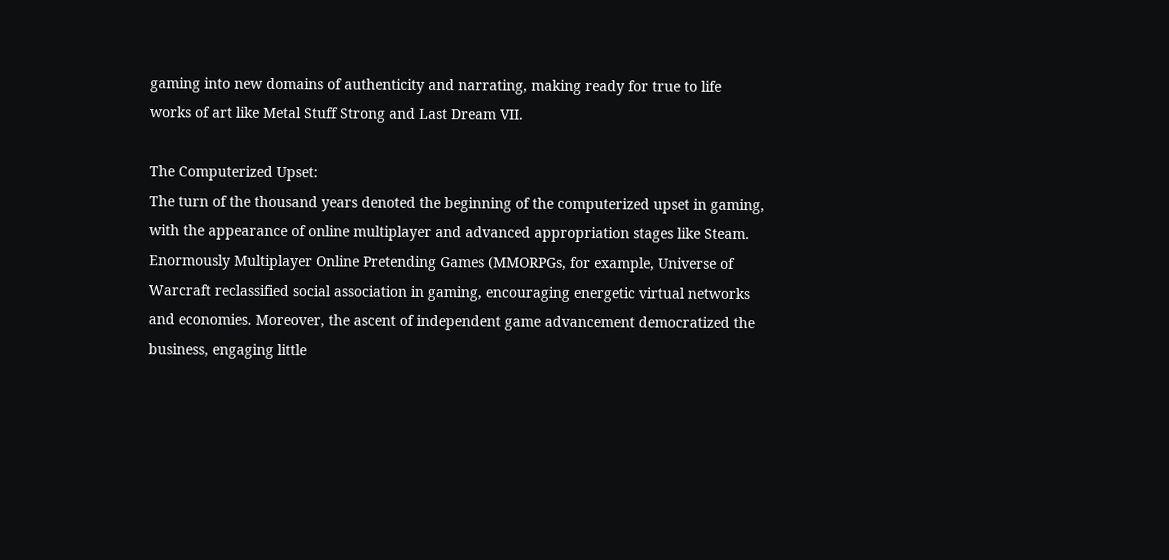gaming into new domains of authenticity and narrating, making ready for true to life works of art like Metal Stuff Strong and Last Dream VII.

The Computerized Upset:
The turn of the thousand years denoted the beginning of the computerized upset in gaming, with the appearance of online multiplayer and advanced appropriation stages like Steam. Enormously Multiplayer Online Pretending Games (MMORPGs, for example, Universe of Warcraft reclassified social association in gaming, encouraging energetic virtual networks and economies. Moreover, the ascent of independent game advancement democratized the business, engaging little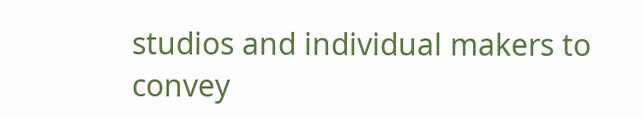studios and individual makers to convey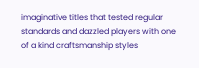imaginative titles that tested regular standards and dazzled players with one of a kind craftsmanship styles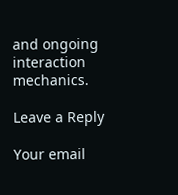and ongoing interaction mechanics.

Leave a Reply

Your email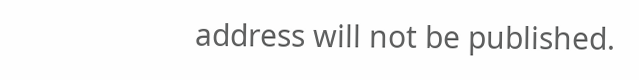address will not be published.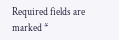Required fields are marked *